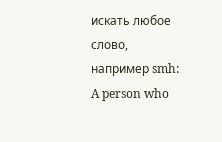искать любое слово, например smh:
A person who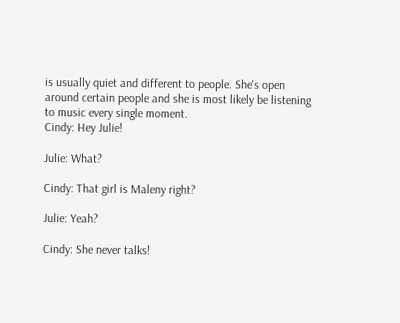is usually quiet and different to people. She's open around certain people and she is most likely be listening to music every single moment.
Cindy: Hey Julie!

Julie: What?

Cindy: That girl is Maleny right?

Julie: Yeah?

Cindy: She never talks!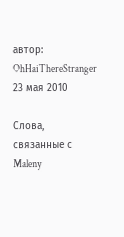автор: OhHaiThereStranger 23 мая 2010

Слова, связанные с Maleny